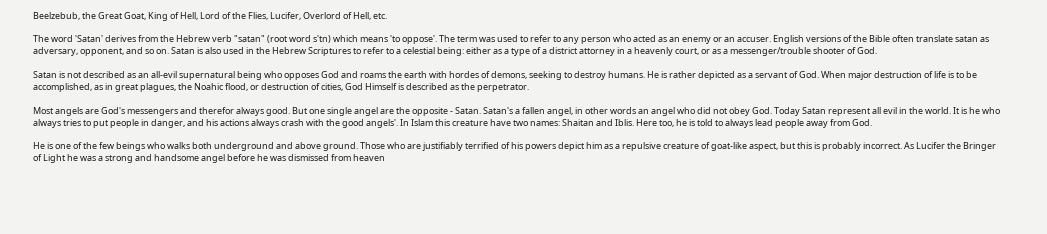Beelzebub, the Great Goat, King of Hell, Lord of the Flies, Lucifer, Overlord of Hell, etc.

The word 'Satan' derives from the Hebrew verb "satan" (root word s'tn) which means 'to oppose'. The term was used to refer to any person who acted as an enemy or an accuser. English versions of the Bible often translate satan as adversary, opponent, and so on. Satan is also used in the Hebrew Scriptures to refer to a celestial being: either as a type of a district attorney in a heavenly court, or as a messenger/trouble shooter of God.

Satan is not described as an all-evil supernatural being who opposes God and roams the earth with hordes of demons, seeking to destroy humans. He is rather depicted as a servant of God. When major destruction of life is to be accomplished, as in great plagues, the Noahic flood, or destruction of cities, God Himself is described as the perpetrator.

Most angels are God's messengers and therefor always good. But one single angel are the opposite - Satan. Satan's a fallen angel, in other words an angel who did not obey God. Today Satan represent all evil in the world. It is he who always tries to put people in danger, and his actions always crash with the good angels'. In Islam this creature have two names: Shaitan and Iblis. Here too, he is told to always lead people away from God.

He is one of the few beings who walks both underground and above ground. Those who are justifiably terrified of his powers depict him as a repulsive creature of goat-like aspect, but this is probably incorrect. As Lucifer the Bringer of Light he was a strong and handsome angel before he was dismissed from heaven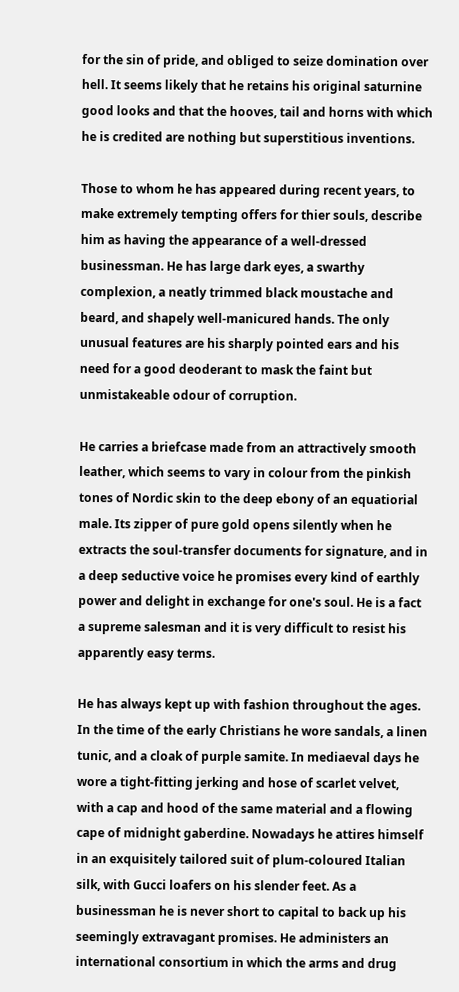for the sin of pride, and obliged to seize domination over hell. It seems likely that he retains his original saturnine good looks and that the hooves, tail and horns with which he is credited are nothing but superstitious inventions.

Those to whom he has appeared during recent years, to make extremely tempting offers for thier souls, describe him as having the appearance of a well-dressed businessman. He has large dark eyes, a swarthy complexion, a neatly trimmed black moustache and beard, and shapely well-manicured hands. The only unusual features are his sharply pointed ears and his need for a good deoderant to mask the faint but unmistakeable odour of corruption.

He carries a briefcase made from an attractively smooth leather, which seems to vary in colour from the pinkish tones of Nordic skin to the deep ebony of an equatiorial male. Its zipper of pure gold opens silently when he extracts the soul-transfer documents for signature, and in a deep seductive voice he promises every kind of earthly power and delight in exchange for one's soul. He is a fact a supreme salesman and it is very difficult to resist his apparently easy terms.

He has always kept up with fashion throughout the ages. In the time of the early Christians he wore sandals, a linen tunic, and a cloak of purple samite. In mediaeval days he wore a tight-fitting jerking and hose of scarlet velvet, with a cap and hood of the same material and a flowing cape of midnight gaberdine. Nowadays he attires himself in an exquisitely tailored suit of plum-coloured Italian silk, with Gucci loafers on his slender feet. As a businessman he is never short to capital to back up his seemingly extravagant promises. He administers an international consortium in which the arms and drug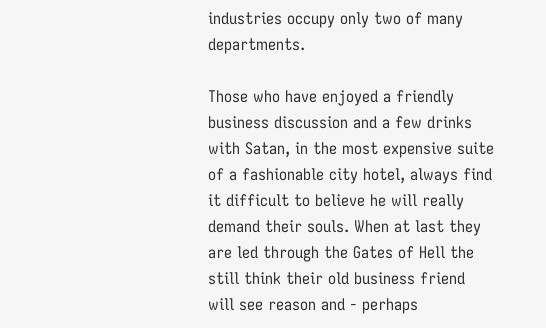industries occupy only two of many departments.

Those who have enjoyed a friendly business discussion and a few drinks with Satan, in the most expensive suite of a fashionable city hotel, always find it difficult to believe he will really demand their souls. When at last they are led through the Gates of Hell the still think their old business friend will see reason and - perhaps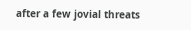after a few jovial threats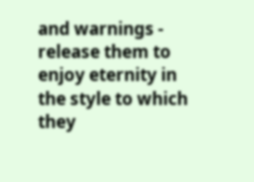and warnings - release them to enjoy eternity in the style to which they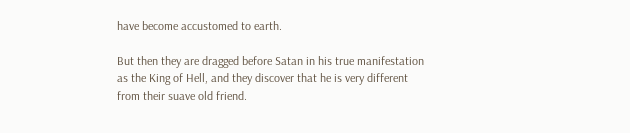have become accustomed to earth.

But then they are dragged before Satan in his true manifestation as the King of Hell, and they discover that he is very different from their suave old friend.